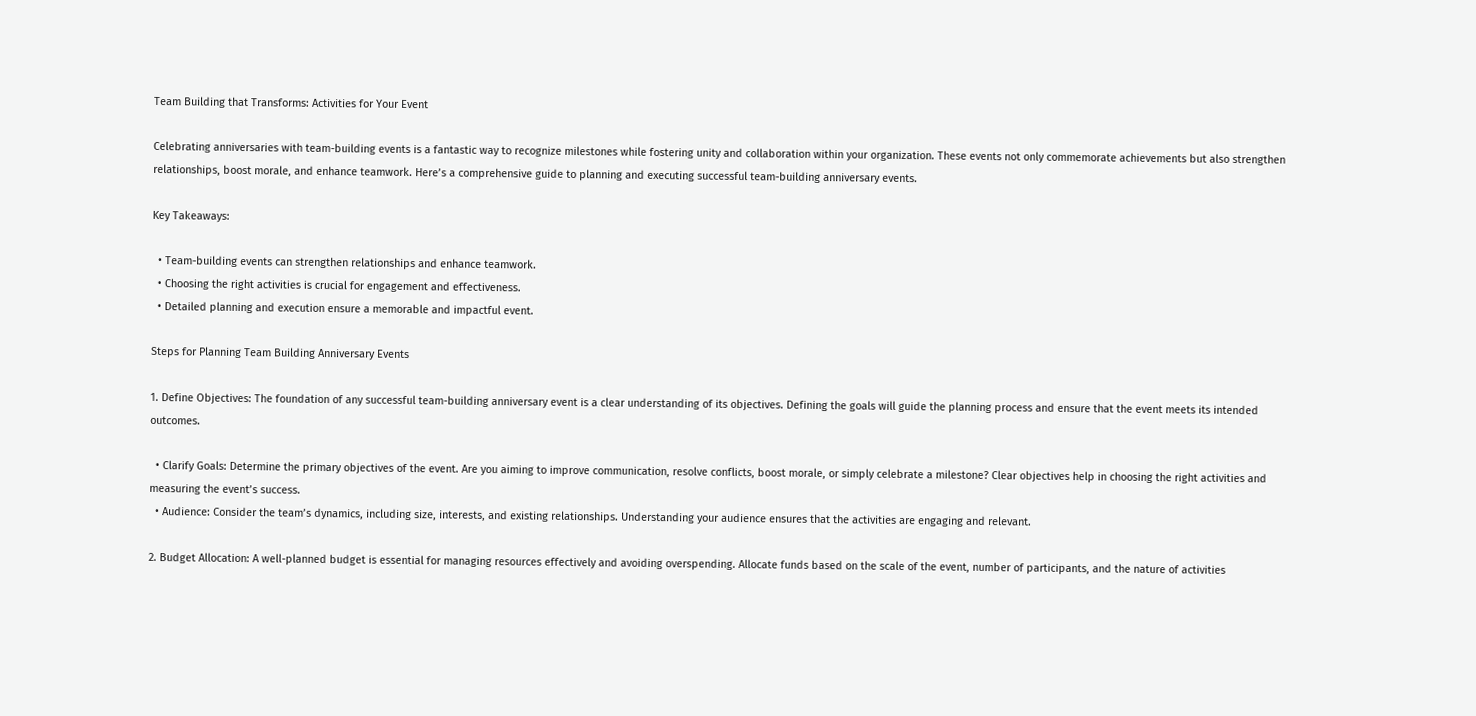Team Building that Transforms: Activities for Your Event

Celebrating anniversaries with team-building events is a fantastic way to recognize milestones while fostering unity and collaboration within your organization. These events not only commemorate achievements but also strengthen relationships, boost morale, and enhance teamwork. Here’s a comprehensive guide to planning and executing successful team-building anniversary events.

Key Takeaways:

  • Team-building events can strengthen relationships and enhance teamwork.
  • Choosing the right activities is crucial for engagement and effectiveness.
  • Detailed planning and execution ensure a memorable and impactful event.

Steps for Planning Team Building Anniversary Events

1. Define Objectives: The foundation of any successful team-building anniversary event is a clear understanding of its objectives. Defining the goals will guide the planning process and ensure that the event meets its intended outcomes.

  • Clarify Goals: Determine the primary objectives of the event. Are you aiming to improve communication, resolve conflicts, boost morale, or simply celebrate a milestone? Clear objectives help in choosing the right activities and measuring the event’s success.
  • Audience: Consider the team’s dynamics, including size, interests, and existing relationships. Understanding your audience ensures that the activities are engaging and relevant.

2. Budget Allocation: A well-planned budget is essential for managing resources effectively and avoiding overspending. Allocate funds based on the scale of the event, number of participants, and the nature of activities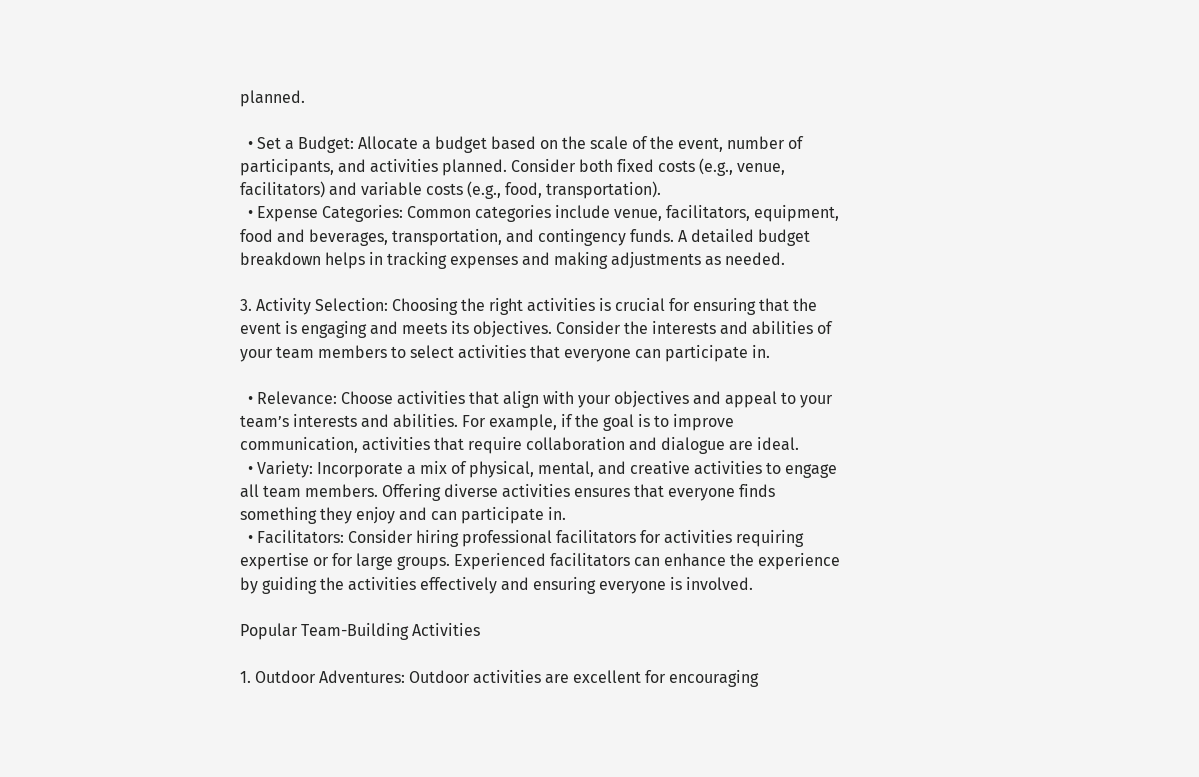planned.

  • Set a Budget: Allocate a budget based on the scale of the event, number of participants, and activities planned. Consider both fixed costs (e.g., venue, facilitators) and variable costs (e.g., food, transportation).
  • Expense Categories: Common categories include venue, facilitators, equipment, food and beverages, transportation, and contingency funds. A detailed budget breakdown helps in tracking expenses and making adjustments as needed.

3. Activity Selection: Choosing the right activities is crucial for ensuring that the event is engaging and meets its objectives. Consider the interests and abilities of your team members to select activities that everyone can participate in.

  • Relevance: Choose activities that align with your objectives and appeal to your team’s interests and abilities. For example, if the goal is to improve communication, activities that require collaboration and dialogue are ideal.
  • Variety: Incorporate a mix of physical, mental, and creative activities to engage all team members. Offering diverse activities ensures that everyone finds something they enjoy and can participate in.
  • Facilitators: Consider hiring professional facilitators for activities requiring expertise or for large groups. Experienced facilitators can enhance the experience by guiding the activities effectively and ensuring everyone is involved.

Popular Team-Building Activities

1. Outdoor Adventures: Outdoor activities are excellent for encouraging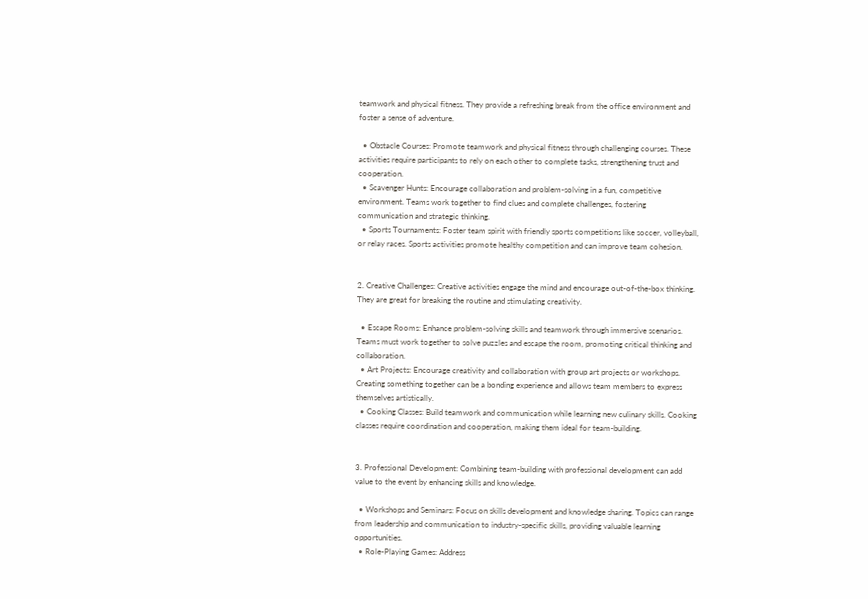teamwork and physical fitness. They provide a refreshing break from the office environment and foster a sense of adventure.

  • Obstacle Courses: Promote teamwork and physical fitness through challenging courses. These activities require participants to rely on each other to complete tasks, strengthening trust and cooperation.
  • Scavenger Hunts: Encourage collaboration and problem-solving in a fun, competitive environment. Teams work together to find clues and complete challenges, fostering communication and strategic thinking.
  • Sports Tournaments: Foster team spirit with friendly sports competitions like soccer, volleyball, or relay races. Sports activities promote healthy competition and can improve team cohesion.


2. Creative Challenges: Creative activities engage the mind and encourage out-of-the-box thinking. They are great for breaking the routine and stimulating creativity.

  • Escape Rooms: Enhance problem-solving skills and teamwork through immersive scenarios. Teams must work together to solve puzzles and escape the room, promoting critical thinking and collaboration.
  • Art Projects: Encourage creativity and collaboration with group art projects or workshops. Creating something together can be a bonding experience and allows team members to express themselves artistically.
  • Cooking Classes: Build teamwork and communication while learning new culinary skills. Cooking classes require coordination and cooperation, making them ideal for team-building.


3. Professional Development: Combining team-building with professional development can add value to the event by enhancing skills and knowledge.

  • Workshops and Seminars: Focus on skills development and knowledge sharing. Topics can range from leadership and communication to industry-specific skills, providing valuable learning opportunities.
  • Role-Playing Games: Address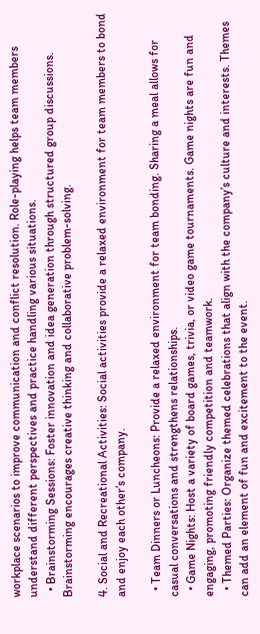workplace scenarios to improve communication and conflict resolution. Role-playing helps team members understand different perspectives and practice handling various situations.
  • Brainstorming Sessions: Foster innovation and idea generation through structured group discussions. Brainstorming encourages creative thinking and collaborative problem-solving.

4. Social and Recreational Activities: Social activities provide a relaxed environment for team members to bond and enjoy each other’s company.

  • Team Dinners or Luncheons: Provide a relaxed environment for team bonding. Sharing a meal allows for casual conversations and strengthens relationships.
  • Game Nights: Host a variety of board games, trivia, or video game tournaments. Game nights are fun and engaging, promoting friendly competition and teamwork.
  • Themed Parties: Organize themed celebrations that align with the company’s culture and interests. Themes can add an element of fun and excitement to the event.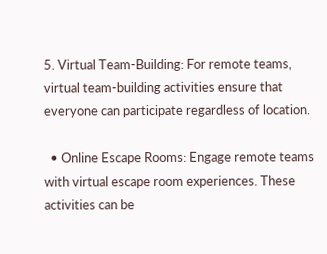5. Virtual Team-Building: For remote teams, virtual team-building activities ensure that everyone can participate regardless of location.

  • Online Escape Rooms: Engage remote teams with virtual escape room experiences. These activities can be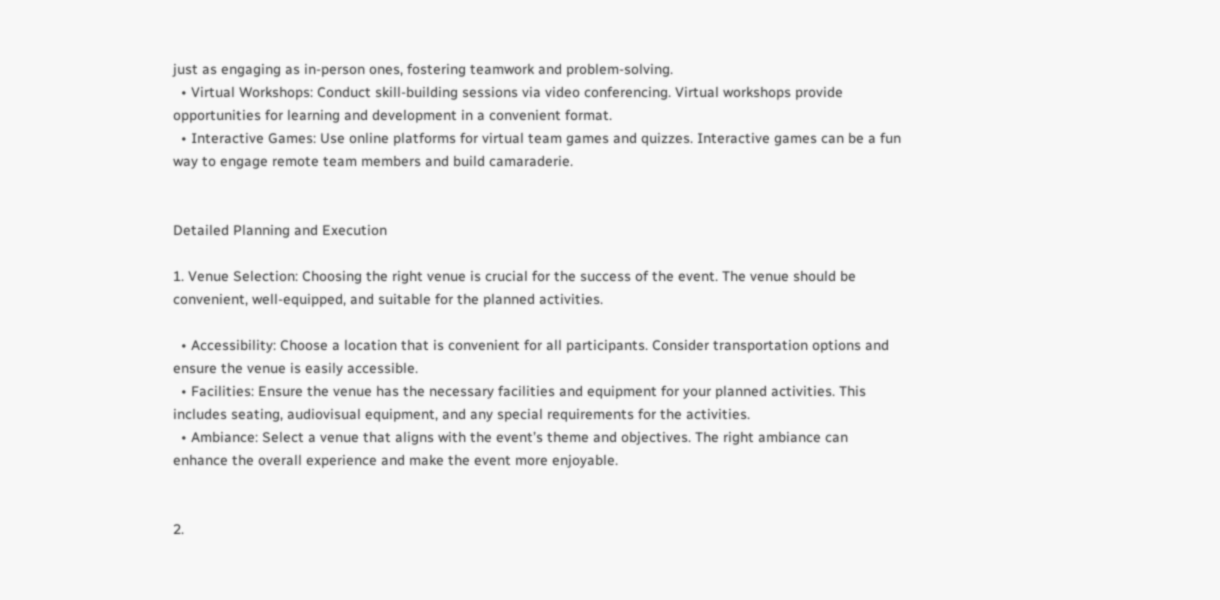just as engaging as in-person ones, fostering teamwork and problem-solving.
  • Virtual Workshops: Conduct skill-building sessions via video conferencing. Virtual workshops provide opportunities for learning and development in a convenient format.
  • Interactive Games: Use online platforms for virtual team games and quizzes. Interactive games can be a fun way to engage remote team members and build camaraderie.


Detailed Planning and Execution

1. Venue Selection: Choosing the right venue is crucial for the success of the event. The venue should be convenient, well-equipped, and suitable for the planned activities.

  • Accessibility: Choose a location that is convenient for all participants. Consider transportation options and ensure the venue is easily accessible.
  • Facilities: Ensure the venue has the necessary facilities and equipment for your planned activities. This includes seating, audiovisual equipment, and any special requirements for the activities.
  • Ambiance: Select a venue that aligns with the event’s theme and objectives. The right ambiance can enhance the overall experience and make the event more enjoyable.


2.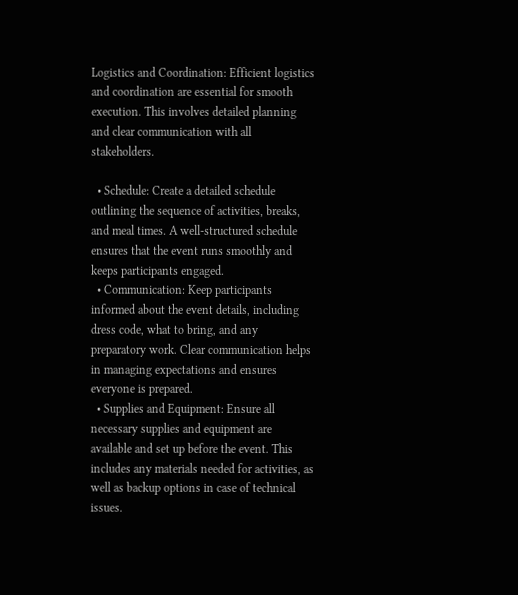Logistics and Coordination: Efficient logistics and coordination are essential for smooth execution. This involves detailed planning and clear communication with all stakeholders.

  • Schedule: Create a detailed schedule outlining the sequence of activities, breaks, and meal times. A well-structured schedule ensures that the event runs smoothly and keeps participants engaged.
  • Communication: Keep participants informed about the event details, including dress code, what to bring, and any preparatory work. Clear communication helps in managing expectations and ensures everyone is prepared.
  • Supplies and Equipment: Ensure all necessary supplies and equipment are available and set up before the event. This includes any materials needed for activities, as well as backup options in case of technical issues.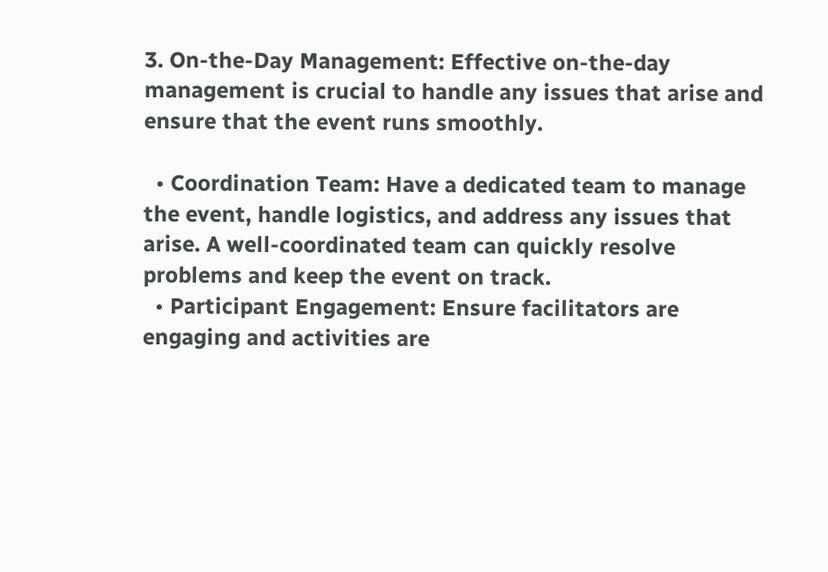3. On-the-Day Management: Effective on-the-day management is crucial to handle any issues that arise and ensure that the event runs smoothly.

  • Coordination Team: Have a dedicated team to manage the event, handle logistics, and address any issues that arise. A well-coordinated team can quickly resolve problems and keep the event on track.
  • Participant Engagement: Ensure facilitators are engaging and activities are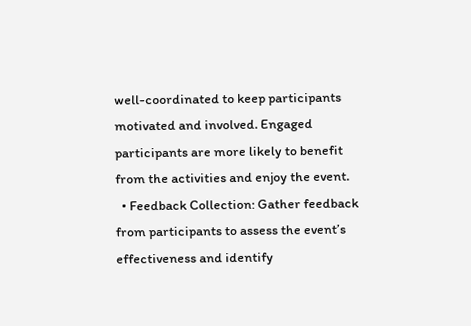well-coordinated to keep participants motivated and involved. Engaged participants are more likely to benefit from the activities and enjoy the event.
  • Feedback Collection: Gather feedback from participants to assess the event’s effectiveness and identify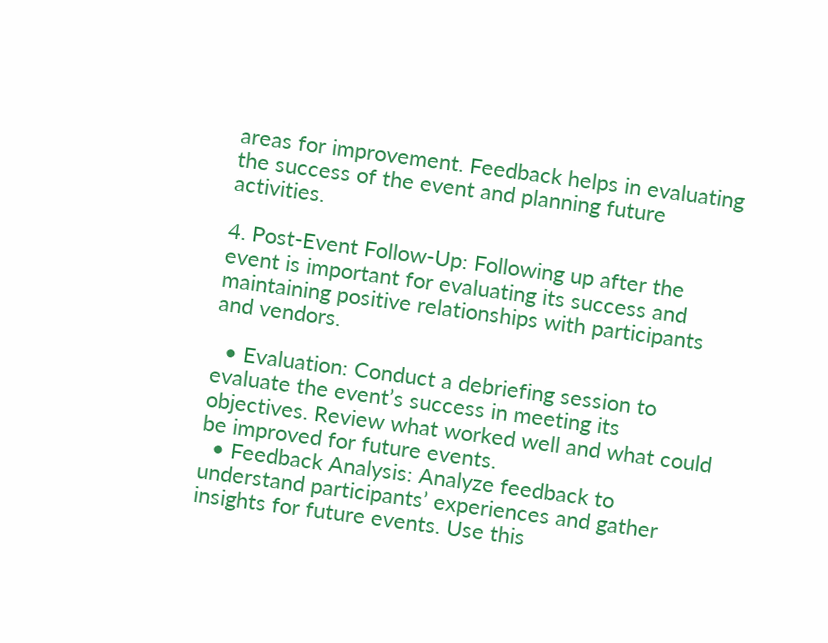areas for improvement. Feedback helps in evaluating the success of the event and planning future activities.

4. Post-Event Follow-Up: Following up after the event is important for evaluating its success and maintaining positive relationships with participants and vendors.

  • Evaluation: Conduct a debriefing session to evaluate the event’s success in meeting its objectives. Review what worked well and what could be improved for future events.
  • Feedback Analysis: Analyze feedback to understand participants’ experiences and gather insights for future events. Use this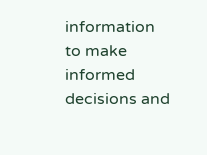information to make informed decisions and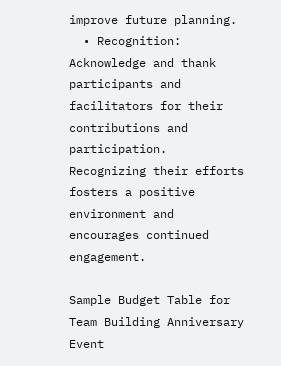improve future planning.
  • Recognition: Acknowledge and thank participants and facilitators for their contributions and participation. Recognizing their efforts fosters a positive environment and encourages continued engagement.

Sample Budget Table for Team Building Anniversary Event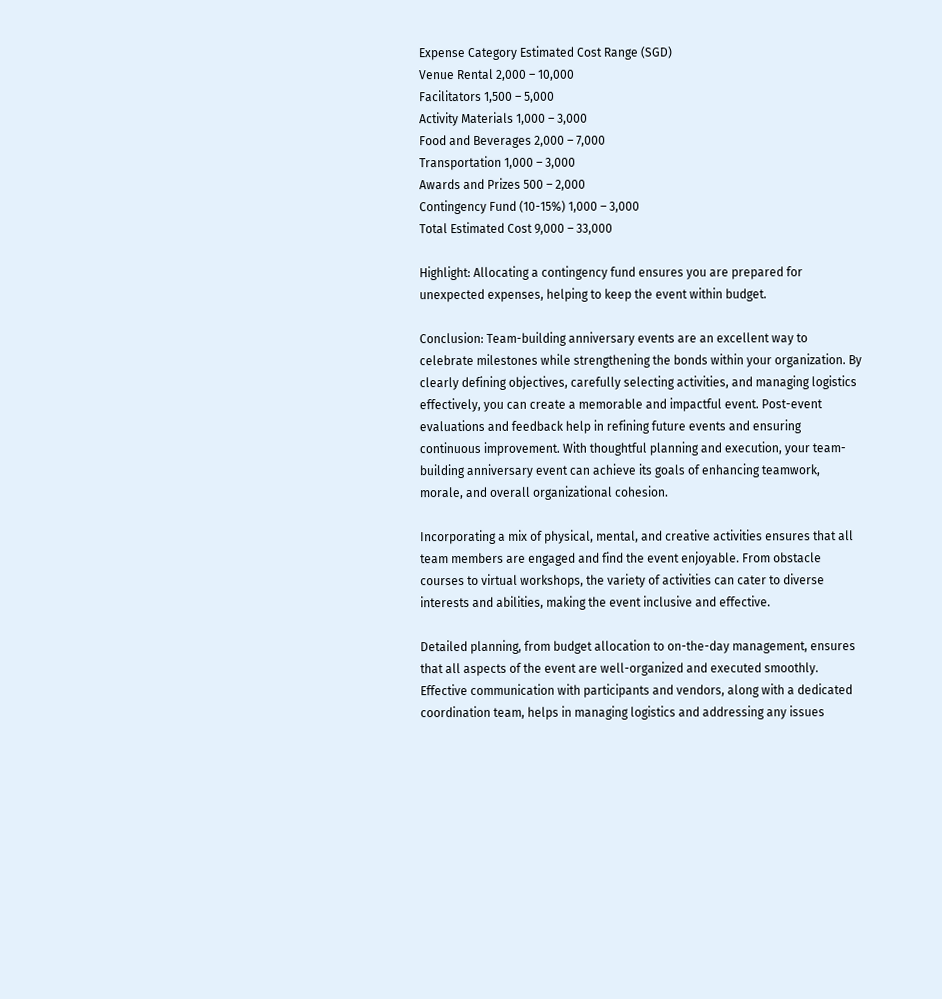Expense Category Estimated Cost Range (SGD)
Venue Rental 2,000 – 10,000
Facilitators 1,500 – 5,000
Activity Materials 1,000 – 3,000
Food and Beverages 2,000 – 7,000
Transportation 1,000 – 3,000
Awards and Prizes 500 – 2,000
Contingency Fund (10-15%) 1,000 – 3,000
Total Estimated Cost 9,000 – 33,000

Highlight: Allocating a contingency fund ensures you are prepared for unexpected expenses, helping to keep the event within budget.

Conclusion: Team-building anniversary events are an excellent way to celebrate milestones while strengthening the bonds within your organization. By clearly defining objectives, carefully selecting activities, and managing logistics effectively, you can create a memorable and impactful event. Post-event evaluations and feedback help in refining future events and ensuring continuous improvement. With thoughtful planning and execution, your team-building anniversary event can achieve its goals of enhancing teamwork, morale, and overall organizational cohesion.

Incorporating a mix of physical, mental, and creative activities ensures that all team members are engaged and find the event enjoyable. From obstacle courses to virtual workshops, the variety of activities can cater to diverse interests and abilities, making the event inclusive and effective.

Detailed planning, from budget allocation to on-the-day management, ensures that all aspects of the event are well-organized and executed smoothly. Effective communication with participants and vendors, along with a dedicated coordination team, helps in managing logistics and addressing any issues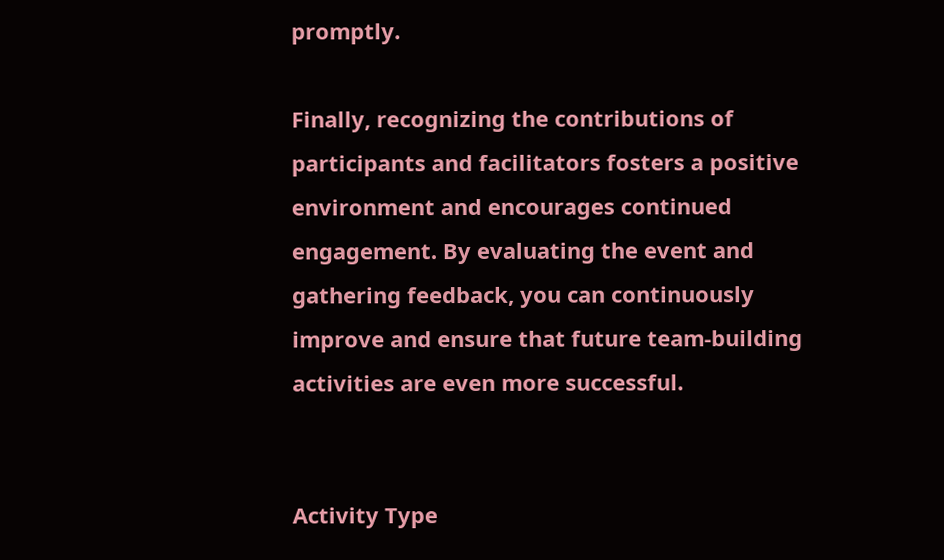promptly.

Finally, recognizing the contributions of participants and facilitators fosters a positive environment and encourages continued engagement. By evaluating the event and gathering feedback, you can continuously improve and ensure that future team-building activities are even more successful.


Activity Type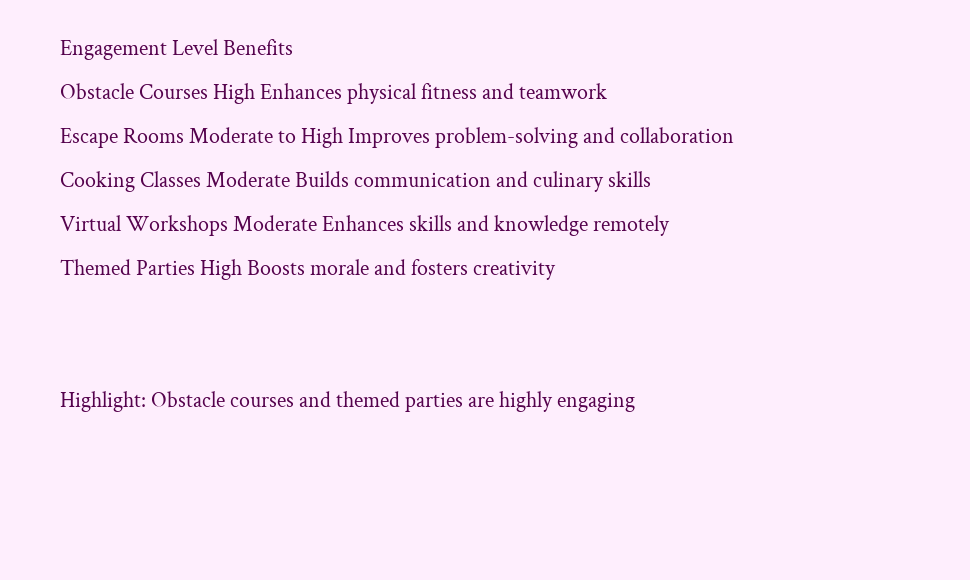Engagement Level Benefits
Obstacle Courses High Enhances physical fitness and teamwork
Escape Rooms Moderate to High Improves problem-solving and collaboration
Cooking Classes Moderate Builds communication and culinary skills
Virtual Workshops Moderate Enhances skills and knowledge remotely
Themed Parties High Boosts morale and fosters creativity


Highlight: Obstacle courses and themed parties are highly engaging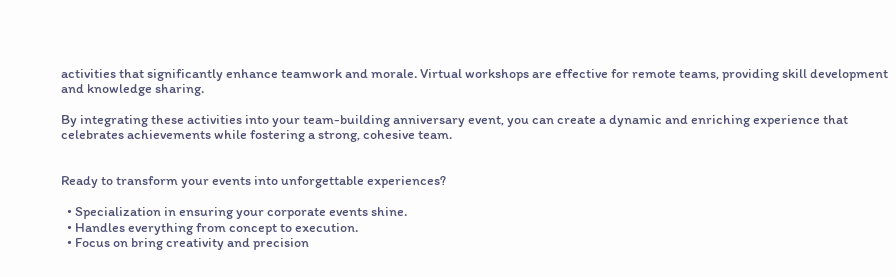activities that significantly enhance teamwork and morale. Virtual workshops are effective for remote teams, providing skill development and knowledge sharing.

By integrating these activities into your team-building anniversary event, you can create a dynamic and enriching experience that celebrates achievements while fostering a strong, cohesive team.


Ready to transform your events into unforgettable experiences?

  • Specialization in ensuring your corporate events shine.
  • Handles everything from concept to execution.
  • Focus on bring creativity and precision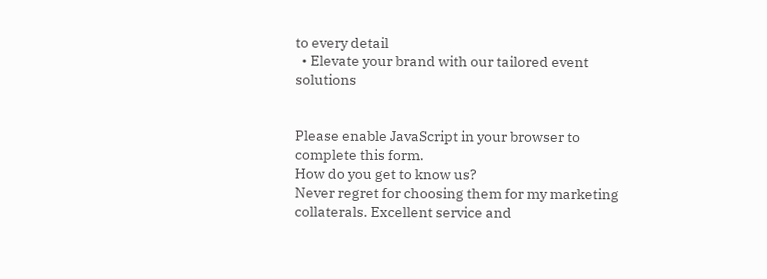to every detail
  • Elevate your brand with our tailored event solutions


Please enable JavaScript in your browser to complete this form.
How do you get to know us?
Never regret for choosing them for my marketing collaterals. Excellent service and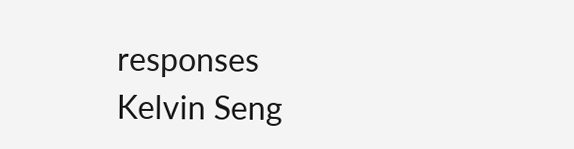responses
Kelvin Seng